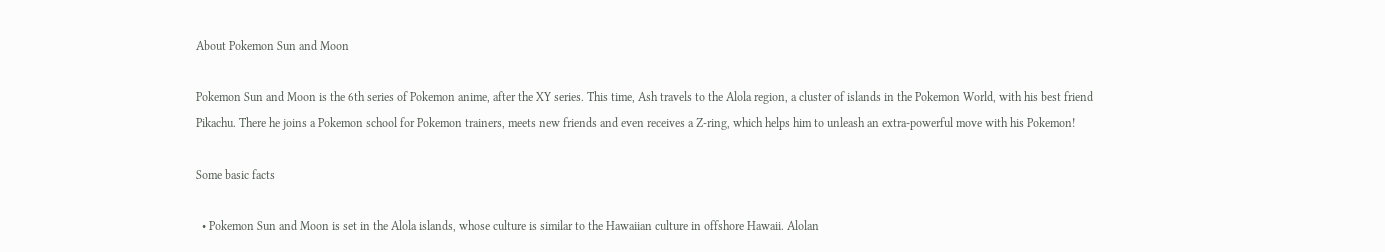About Pokemon Sun and Moon

Pokemon Sun and Moon is the 6th series of Pokemon anime, after the XY series. This time, Ash travels to the Alola region, a cluster of islands in the Pokemon World, with his best friend Pikachu. There he joins a Pokemon school for Pokemon trainers, meets new friends and even receives a Z-ring, which helps him to unleash an extra-powerful move with his Pokemon!

Some basic facts

  • Pokemon Sun and Moon is set in the Alola islands, whose culture is similar to the Hawaiian culture in offshore Hawaii. Alolan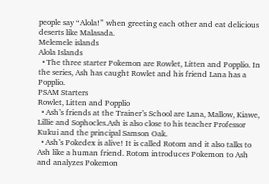people say “Alola!” when greeting each other and eat delicious deserts like Malasada.
Melemele islands
Alola Islands
  • The three starter Pokemon are Rowlet, Litten and Popplio. In the series, Ash has caught Rowlet and his friend Lana has a Popplio.
PSAM Starters
Rowlet, Litten and Popplio
  • Ash’s friends at the Trainer’s School are Lana, Mallow, Kiawe, Lillie and Sophocles.Ash is also close to his teacher Professor Kukui and the principal Samson Oak.
  • Ash’s Pokedex is alive! It is called Rotom and it also talks to Ash like a human friend. Rotom introduces Pokemon to Ash and analyzes Pokemon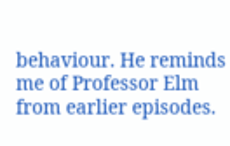behaviour. He reminds me of Professor Elm from earlier episodes.